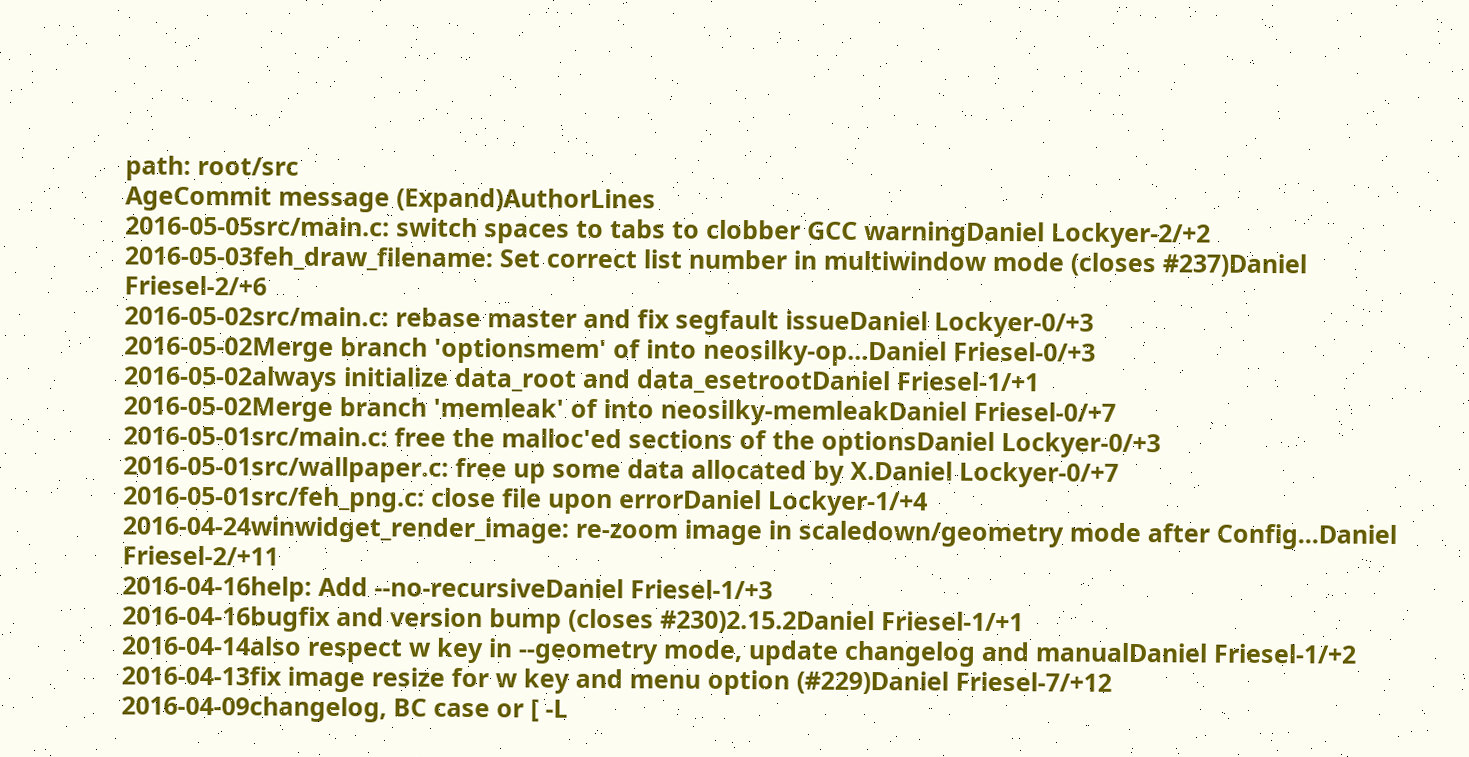path: root/src
AgeCommit message (Expand)AuthorLines
2016-05-05src/main.c: switch spaces to tabs to clobber GCC warningDaniel Lockyer-2/+2
2016-05-03feh_draw_filename: Set correct list number in multiwindow mode (closes #237)Daniel Friesel-2/+6
2016-05-02src/main.c: rebase master and fix segfault issueDaniel Lockyer-0/+3
2016-05-02Merge branch 'optionsmem' of into neosilky-op...Daniel Friesel-0/+3
2016-05-02always initialize data_root and data_esetrootDaniel Friesel-1/+1
2016-05-02Merge branch 'memleak' of into neosilky-memleakDaniel Friesel-0/+7
2016-05-01src/main.c: free the malloc'ed sections of the optionsDaniel Lockyer-0/+3
2016-05-01src/wallpaper.c: free up some data allocated by X.Daniel Lockyer-0/+7
2016-05-01src/feh_png.c: close file upon errorDaniel Lockyer-1/+4
2016-04-24winwidget_render_image: re-zoom image in scaledown/geometry mode after Config...Daniel Friesel-2/+11
2016-04-16help: Add --no-recursiveDaniel Friesel-1/+3
2016-04-16bugfix and version bump (closes #230)2.15.2Daniel Friesel-1/+1
2016-04-14also respect w key in --geometry mode, update changelog and manualDaniel Friesel-1/+2
2016-04-13fix image resize for w key and menu option (#229)Daniel Friesel-7/+12
2016-04-09changelog, BC case or [ -L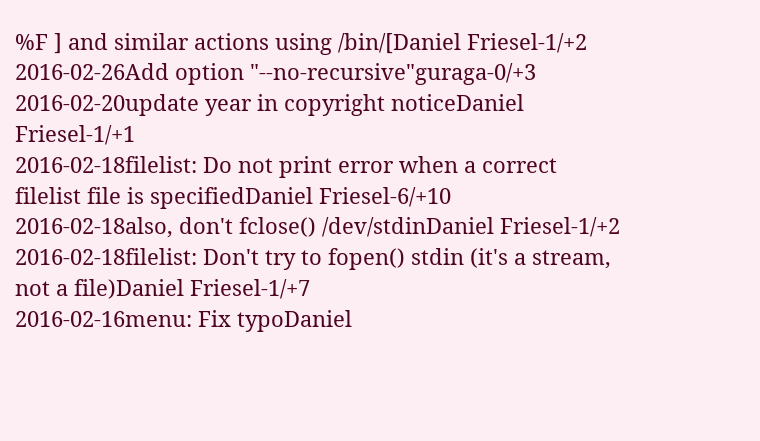%F ] and similar actions using /bin/[Daniel Friesel-1/+2
2016-02-26Add option "--no-recursive"guraga-0/+3
2016-02-20update year in copyright noticeDaniel Friesel-1/+1
2016-02-18filelist: Do not print error when a correct filelist file is specifiedDaniel Friesel-6/+10
2016-02-18also, don't fclose() /dev/stdinDaniel Friesel-1/+2
2016-02-18filelist: Don't try to fopen() stdin (it's a stream, not a file)Daniel Friesel-1/+7
2016-02-16menu: Fix typoDaniel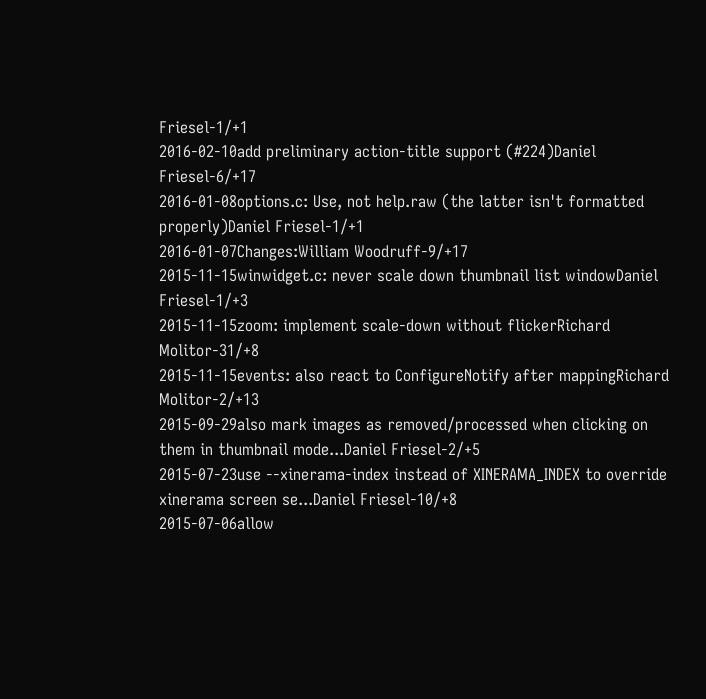Friesel-1/+1
2016-02-10add preliminary action-title support (#224)Daniel Friesel-6/+17
2016-01-08options.c: Use, not help.raw (the latter isn't formatted properly)Daniel Friesel-1/+1
2016-01-07Changes:William Woodruff-9/+17
2015-11-15winwidget.c: never scale down thumbnail list windowDaniel Friesel-1/+3
2015-11-15zoom: implement scale-down without flickerRichard Molitor-31/+8
2015-11-15events: also react to ConfigureNotify after mappingRichard Molitor-2/+13
2015-09-29also mark images as removed/processed when clicking on them in thumbnail mode...Daniel Friesel-2/+5
2015-07-23use --xinerama-index instead of XINERAMA_INDEX to override xinerama screen se...Daniel Friesel-10/+8
2015-07-06allow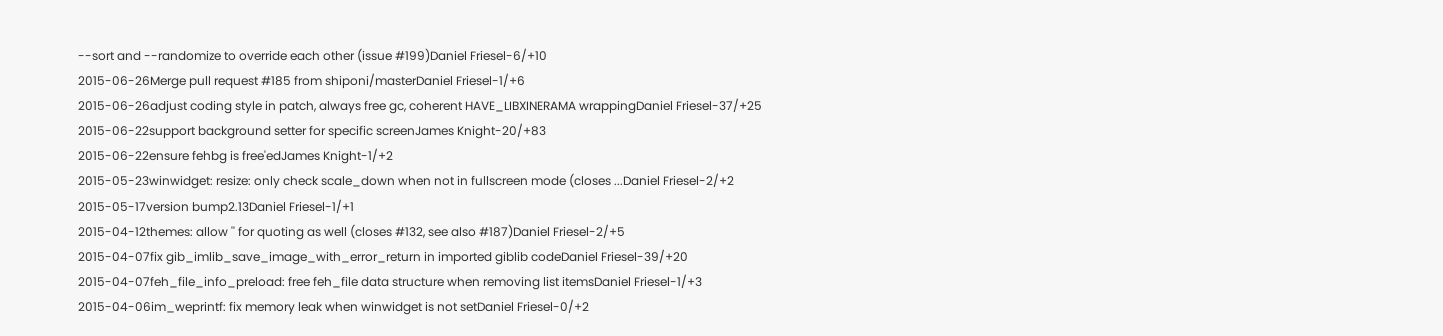--sort and --randomize to override each other (issue #199)Daniel Friesel-6/+10
2015-06-26Merge pull request #185 from shiponi/masterDaniel Friesel-1/+6
2015-06-26adjust coding style in patch, always free gc, coherent HAVE_LIBXINERAMA wrappingDaniel Friesel-37/+25
2015-06-22support background setter for specific screenJames Knight-20/+83
2015-06-22ensure fehbg is free'edJames Knight-1/+2
2015-05-23winwidget: resize: only check scale_down when not in fullscreen mode (closes ...Daniel Friesel-2/+2
2015-05-17version bump2.13Daniel Friesel-1/+1
2015-04-12themes: allow '' for quoting as well (closes #132, see also #187)Daniel Friesel-2/+5
2015-04-07fix gib_imlib_save_image_with_error_return in imported giblib codeDaniel Friesel-39/+20
2015-04-07feh_file_info_preload: free feh_file data structure when removing list itemsDaniel Friesel-1/+3
2015-04-06im_weprintf: fix memory leak when winwidget is not setDaniel Friesel-0/+2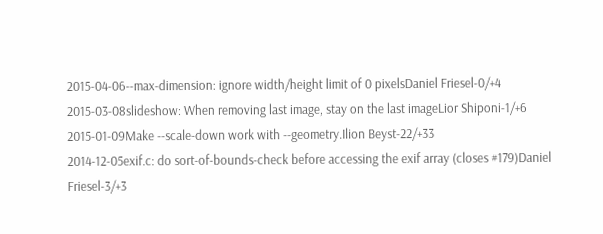2015-04-06--max-dimension: ignore width/height limit of 0 pixelsDaniel Friesel-0/+4
2015-03-08slideshow: When removing last image, stay on the last imageLior Shiponi-1/+6
2015-01-09Make --scale-down work with --geometry.Ilion Beyst-22/+33
2014-12-05exif.c: do sort-of-bounds-check before accessing the exif array (closes #179)Daniel Friesel-3/+3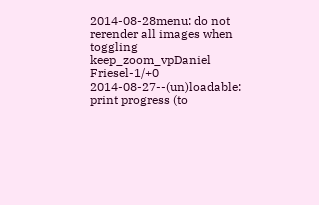2014-08-28menu: do not rerender all images when toggling keep_zoom_vpDaniel Friesel-1/+0
2014-08-27--(un)loadable: print progress (to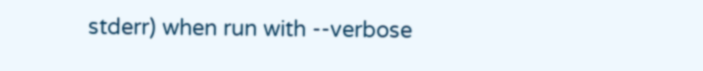stderr) when run with --verbose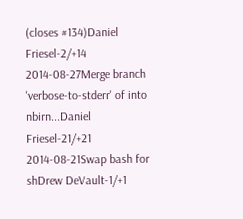(closes #134)Daniel Friesel-2/+14
2014-08-27Merge branch 'verbose-to-stderr' of into nbirn...Daniel Friesel-21/+21
2014-08-21Swap bash for shDrew DeVault-1/+1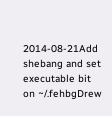2014-08-21Add shebang and set executable bit on ~/.fehbgDrew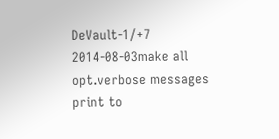DeVault-1/+7
2014-08-03make all opt.verbose messages print to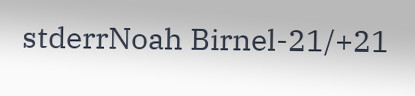stderrNoah Birnel-21/+21